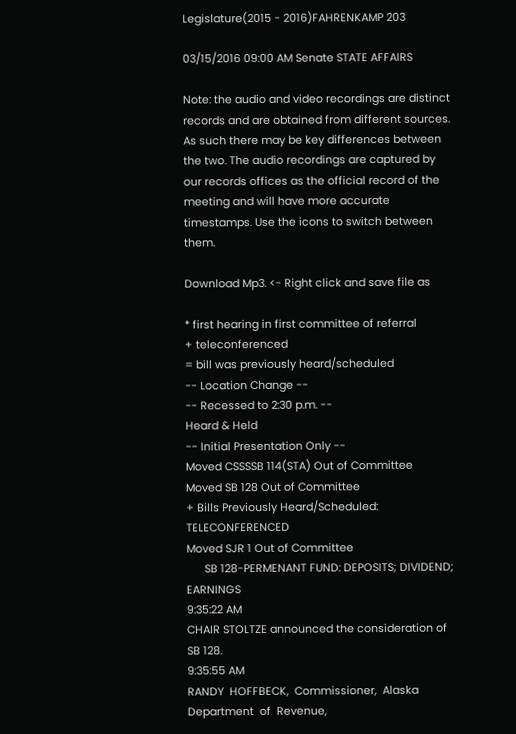Legislature(2015 - 2016)FAHRENKAMP 203

03/15/2016 09:00 AM Senate STATE AFFAIRS

Note: the audio and video recordings are distinct records and are obtained from different sources. As such there may be key differences between the two. The audio recordings are captured by our records offices as the official record of the meeting and will have more accurate timestamps. Use the icons to switch between them.

Download Mp3. <- Right click and save file as

* first hearing in first committee of referral
+ teleconferenced
= bill was previously heard/scheduled
-- Location Change --
-- Recessed to 2:30 p.m. --
Heard & Held
-- Initial Presentation Only --
Moved CSSSSB 114(STA) Out of Committee
Moved SB 128 Out of Committee
+ Bills Previously Heard/Scheduled: TELECONFERENCED
Moved SJR 1 Out of Committee
      SB 128-PERMENANT FUND: DEPOSITS; DIVIDEND; EARNINGS
9:35:22 AM
CHAIR STOLTZE announced the consideration of SB 128.
9:35:55 AM
RANDY  HOFFBECK,  Commissioner,  Alaska  Department  of  Revenue,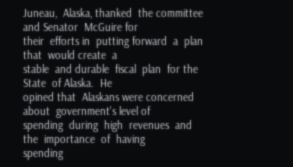Juneau,  Alaska, thanked  the committee  and Senator  McGuire for
their  efforts in  putting forward  a  plan that  would create  a
stable  and durable  fiscal  plan  for the  State  of Alaska.  He
opined that  Alaskans were concerned about  government's level of
spending  during  high  revenues  and the  importance  of  having
spending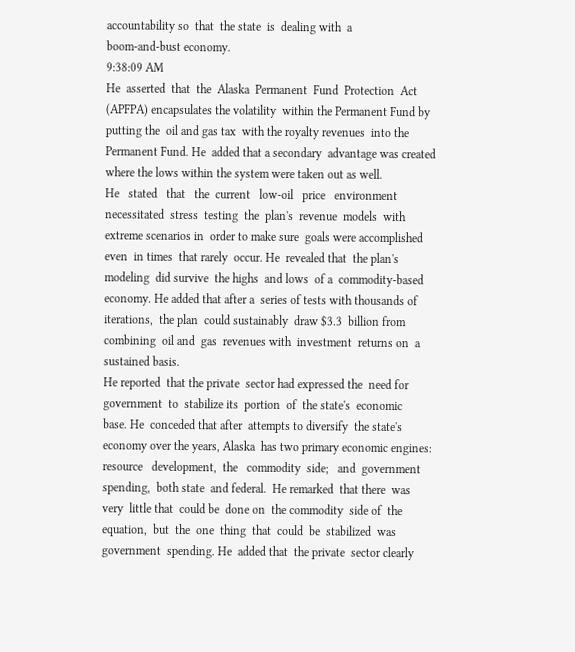accountability so  that  the state  is  dealing with  a
boom-and-bust economy.
9:38:09 AM
He  asserted  that  the  Alaska  Permanent  Fund  Protection  Act
(APFPA) encapsulates the volatility  within the Permanent Fund by
putting the  oil and gas tax  with the royalty revenues  into the
Permanent Fund. He  added that a secondary  advantage was created
where the lows within the system were taken out as well.
He   stated   that   the  current   low-oil   price   environment
necessitated  stress  testing  the  plan's  revenue  models  with
extreme scenarios in  order to make sure  goals were accomplished
even  in times  that rarely  occur. He  revealed that  the plan's
modeling  did survive  the highs  and lows  of a  commodity-based
economy. He added that after a  series of tests with thousands of
iterations,  the plan  could sustainably  draw $3.3  billion from
combining  oil and  gas  revenues with  investment  returns on  a
sustained basis.
He reported  that the private  sector had expressed the  need for
government  to  stabilize its  portion  of  the state's  economic
base. He  conceded that after  attempts to diversify  the state's
economy over the years, Alaska  has two primary economic engines:
resource   development,  the   commodity  side;   and  government
spending,  both state  and federal.  He remarked  that there  was
very  little that  could be  done on  the commodity  side of  the
equation,  but  the  one  thing  that  could  be  stabilized  was
government  spending. He  added that  the private  sector clearly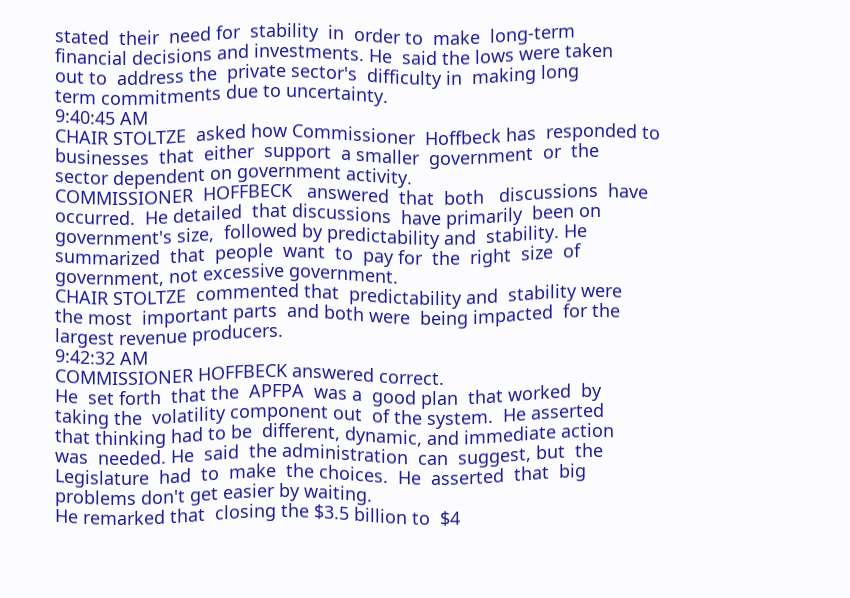stated  their  need for  stability  in  order to  make  long-term
financial decisions and investments. He  said the lows were taken
out to  address the  private sector's  difficulty in  making long
term commitments due to uncertainty.
9:40:45 AM
CHAIR STOLTZE  asked how Commissioner  Hoffbeck has  responded to
businesses  that  either  support  a smaller  government  or  the
sector dependent on government activity.
COMMISSIONER  HOFFBECK   answered  that  both   discussions  have
occurred.  He detailed  that discussions  have primarily  been on
government's size,  followed by predictability and  stability. He
summarized  that  people  want  to  pay for  the  right  size  of
government, not excessive government.
CHAIR STOLTZE  commented that  predictability and  stability were
the most  important parts  and both were  being impacted  for the
largest revenue producers.
9:42:32 AM
COMMISSIONER HOFFBECK answered correct.
He  set forth  that the  APFPA  was a  good plan  that worked  by
taking the  volatility component out  of the system.  He asserted
that thinking had to be  different, dynamic, and immediate action
was  needed. He  said  the administration  can  suggest, but  the
Legislature  had  to  make  the choices.  He  asserted  that  big
problems don't get easier by waiting.
He remarked that  closing the $3.5 billion to  $4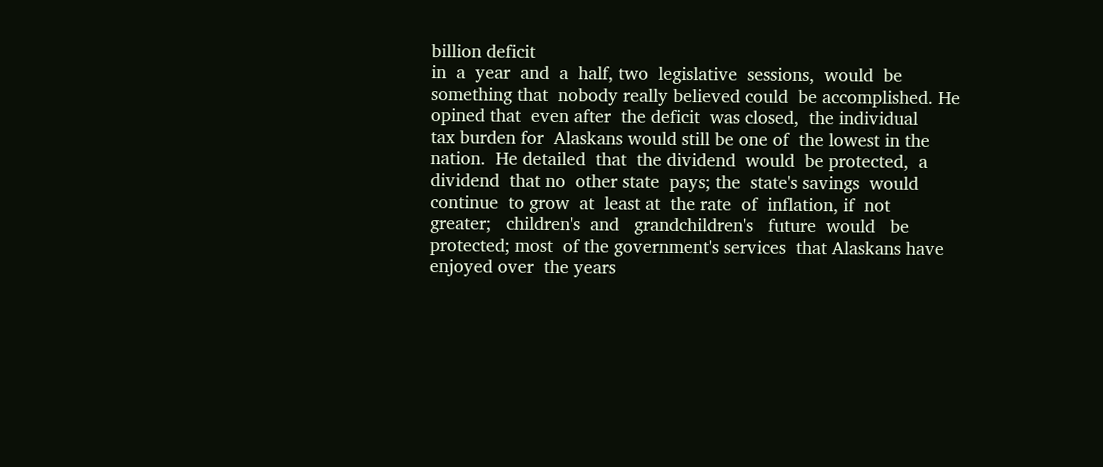billion deficit
in  a  year  and  a  half, two  legislative  sessions,  would  be
something that  nobody really believed could  be accomplished. He
opined that  even after  the deficit  was closed,  the individual
tax burden for  Alaskans would still be one of  the lowest in the
nation.  He detailed  that  the dividend  would  be protected,  a
dividend  that no  other state  pays; the  state's savings  would
continue  to grow  at  least at  the rate  of  inflation, if  not
greater;   children's  and   grandchildren's   future  would   be
protected; most  of the government's services  that Alaskans have
enjoyed over  the years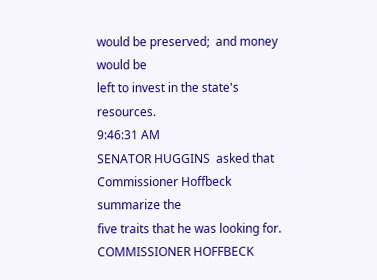would be preserved;  and money  would be
left to invest in the state's resources.
9:46:31 AM
SENATOR HUGGINS  asked that  Commissioner Hoffbeck  summarize the
five traits that he was looking for.
COMMISSIONER HOFFBECK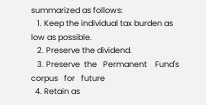summarized as follows:
   1. Keep the individual tax burden as low as possible.
   2. Preserve the dividend.
   3. Preserve  the   Permanent    Fund's   corpus   for   future
  4. Retain as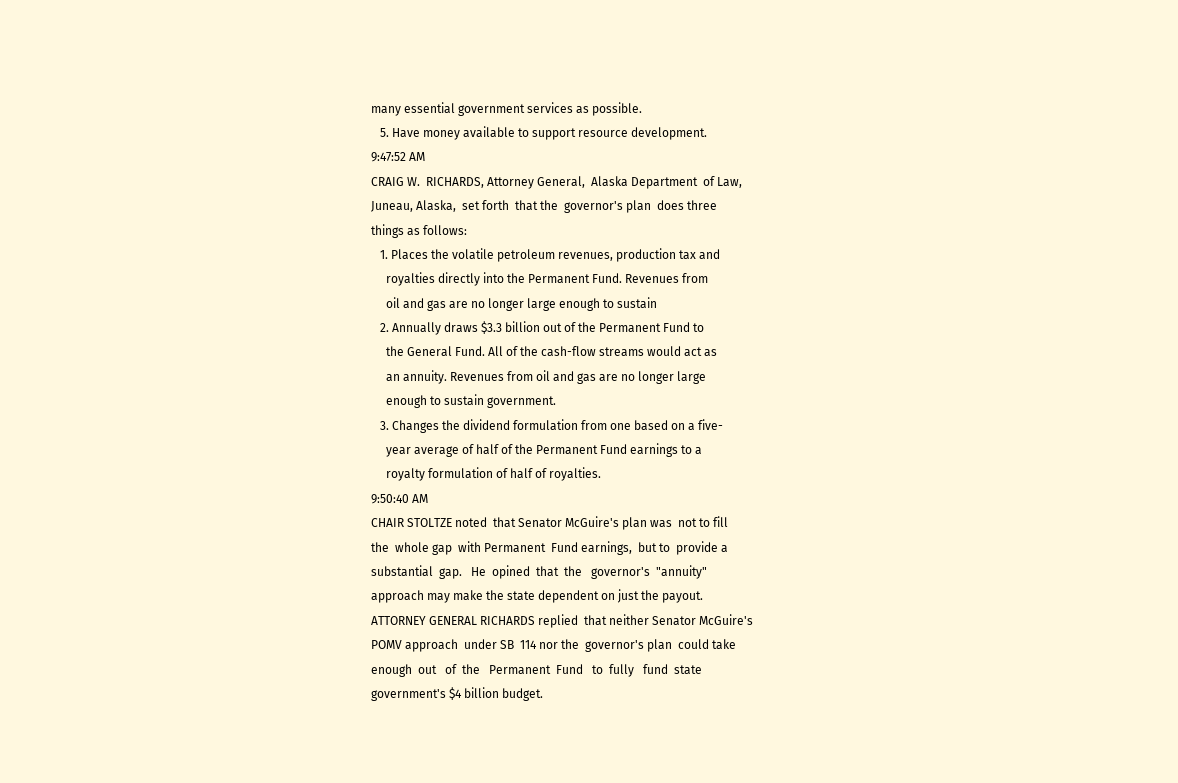many essential government services as possible.
   5. Have money available to support resource development.
9:47:52 AM
CRAIG W.  RICHARDS, Attorney General,  Alaska Department  of Law,
Juneau, Alaska,  set forth  that the  governor's plan  does three
things as follows:
   1. Places the volatile petroleum revenues, production tax and
     royalties directly into the Permanent Fund. Revenues from
     oil and gas are no longer large enough to sustain
   2. Annually draws $3.3 billion out of the Permanent Fund to
     the General Fund. All of the cash-flow streams would act as
     an annuity. Revenues from oil and gas are no longer large
     enough to sustain government.
   3. Changes the dividend formulation from one based on a five-
     year average of half of the Permanent Fund earnings to a
     royalty formulation of half of royalties.
9:50:40 AM
CHAIR STOLTZE noted  that Senator McGuire's plan was  not to fill
the  whole gap  with Permanent  Fund earnings,  but to  provide a
substantial  gap.   He  opined  that  the   governor's  "annuity"
approach may make the state dependent on just the payout.
ATTORNEY GENERAL RICHARDS replied  that neither Senator McGuire's
POMV approach  under SB  114 nor the  governor's plan  could take
enough  out   of  the   Permanent  Fund   to  fully   fund  state
government's $4 billion budget.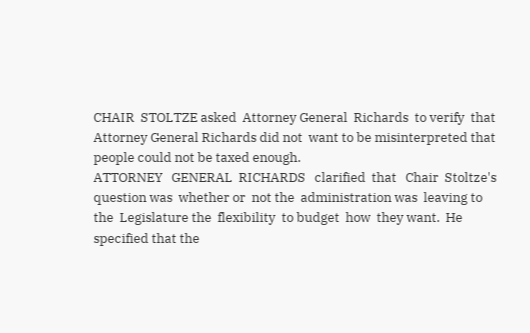CHAIR  STOLTZE asked  Attorney General  Richards  to verify  that
Attorney General Richards did not  want to be misinterpreted that
people could not be taxed enough.
ATTORNEY   GENERAL  RICHARDS   clarified  that   Chair  Stoltze's
question was  whether or  not the  administration was  leaving to
the  Legislature the  flexibility  to budget  how  they want.  He
specified that the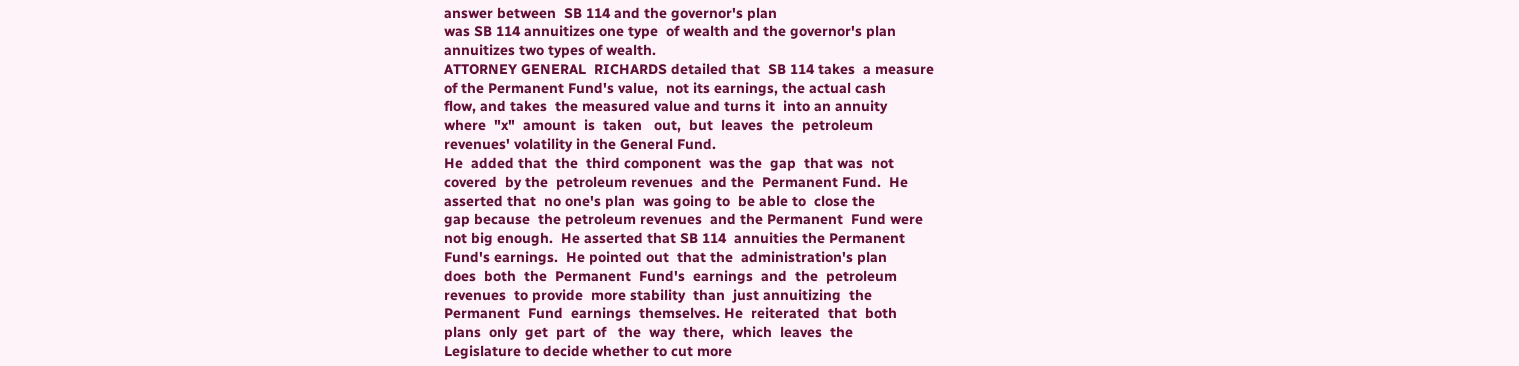answer between  SB 114 and the governor's plan
was SB 114 annuitizes one type  of wealth and the governor's plan
annuitizes two types of wealth.
ATTORNEY GENERAL  RICHARDS detailed that  SB 114 takes  a measure
of the Permanent Fund's value,  not its earnings, the actual cash
flow, and takes  the measured value and turns it  into an annuity
where  "x"  amount  is  taken   out,  but  leaves  the  petroleum
revenues' volatility in the General Fund.
He  added that  the  third component  was the  gap  that was  not
covered  by the  petroleum revenues  and the  Permanent Fund.  He
asserted that  no one's plan  was going to  be able to  close the
gap because  the petroleum revenues  and the Permanent  Fund were
not big enough.  He asserted that SB 114  annuities the Permanent
Fund's earnings.  He pointed out  that the  administration's plan
does  both  the  Permanent  Fund's  earnings  and  the  petroleum
revenues  to provide  more stability  than  just annuitizing  the
Permanent  Fund  earnings  themselves. He  reiterated  that  both
plans  only  get  part  of   the  way  there,  which  leaves  the
Legislature to decide whether to cut more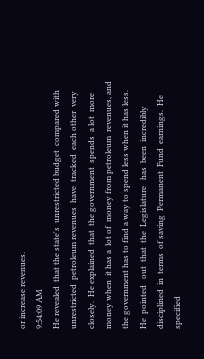or increase revenues.
9:54:09 AM
He revealed  that the state's  unrestricted budget  compared with
unrestricted  petroleum revenues  have  tracked  each other  very
closely.  He explained  that  the government  spends  a lot  more
money when  it has a  lot of  money from petroleum  revenues, and
the government has to find a way to spend less when it has less.
He  pointed   out  that  the  Legislature   has  been  incredibly
disciplined  in  terms  of saving  Permanent  Fund  earnings.  He
specified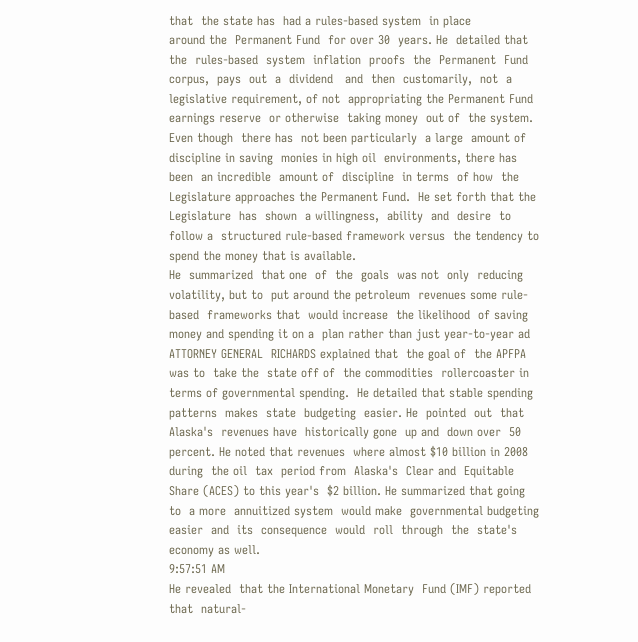that  the state has  had a rules-based system  in place
around the  Permanent Fund  for over 30  years. He  detailed that
the  rules-based  system  inflation  proofs  the  Permanent  Fund
corpus,  pays  out  a  dividend   and  then  customarily,  not  a
legislative requirement, of not  appropriating the Permanent Fund
earnings reserve  or otherwise  taking money  out of  the system.
Even though  there has  not been particularly  a large  amount of
discipline in saving  monies in high oil  environments, there has
been  an incredible  amount of  discipline  in terms  of how  the
Legislature approaches the Permanent Fund.  He set forth that the
Legislature  has  shown  a willingness,  ability  and  desire  to
follow a  structured rule-based framework versus  the tendency to
spend the money that is available.
He  summarized  that one  of  the  goals  was not  only  reducing
volatility, but to  put around the petroleum  revenues some rule-
based  frameworks that  would increase  the likelihood  of saving
money and spending it on a  plan rather than just year-to-year ad
ATTORNEY GENERAL  RICHARDS explained that  the goal of  the APFPA
was to  take the  state off of  the commodities  rollercoaster in
terms of governmental spending.  He detailed that stable spending
patterns  makes  state  budgeting  easier. He  pointed  out  that
Alaska's  revenues have  historically gone  up and  down over  50
percent. He noted that revenues  where almost $10 billion in 2008
during  the oil  tax  period from  Alaska's  Clear and  Equitable
Share (ACES) to this year's  $2 billion. He summarized that going
to  a more  annuitized system  would make  governmental budgeting
easier  and  its  consequence  would  roll  through  the  state's
economy as well.
9:57:51 AM
He revealed  that the International Monetary  Fund (IMF) reported
that  natural-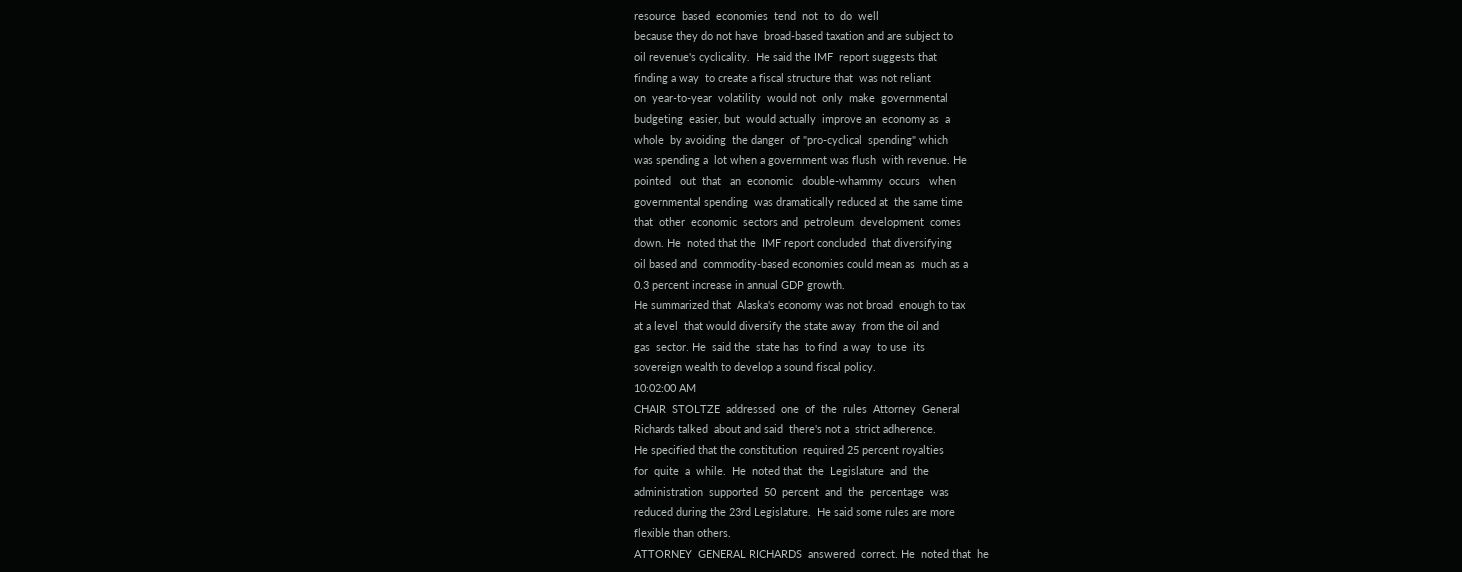resource  based  economies  tend  not  to  do  well
because they do not have  broad-based taxation and are subject to
oil revenue's cyclicality.  He said the IMF  report suggests that
finding a way  to create a fiscal structure that  was not reliant
on  year-to-year  volatility  would not  only  make  governmental
budgeting  easier, but  would actually  improve an  economy as  a
whole  by avoiding  the danger  of "pro-cyclical  spending" which
was spending a  lot when a government was flush  with revenue. He
pointed   out  that   an  economic   double-whammy  occurs   when
governmental spending  was dramatically reduced at  the same time
that  other  economic  sectors and  petroleum  development  comes
down. He  noted that the  IMF report concluded  that diversifying
oil based and  commodity-based economies could mean as  much as a
0.3 percent increase in annual GDP growth.
He summarized that  Alaska's economy was not broad  enough to tax
at a level  that would diversify the state away  from the oil and
gas  sector. He  said the  state has  to find  a way  to use  its
sovereign wealth to develop a sound fiscal policy.
10:02:00 AM
CHAIR  STOLTZE  addressed  one  of  the  rules  Attorney  General
Richards talked  about and said  there's not a  strict adherence.
He specified that the constitution  required 25 percent royalties
for  quite  a  while.  He  noted that  the  Legislature  and  the
administration  supported  50  percent  and  the  percentage  was
reduced during the 23rd Legislature.  He said some rules are more
flexible than others.
ATTORNEY  GENERAL RICHARDS  answered  correct. He  noted that  he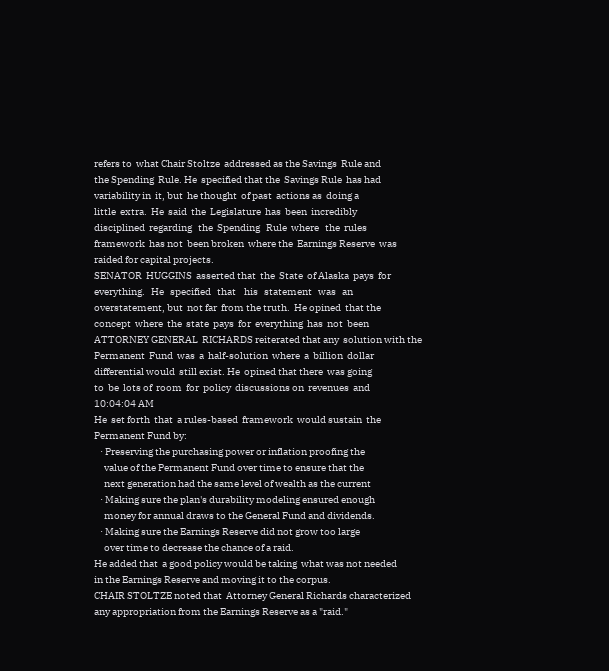refers to  what Chair Stoltze  addressed as the Savings  Rule and
the Spending  Rule. He  specified that the  Savings Rule  has had
variability in  it, but  he thought  of past  actions as  doing a
little  extra.  He  said  the  Legislature  has  been  incredibly
disciplined  regarding   the  Spending   Rule  where   the  rules
framework  has not  been broken  where the  Earnings Reserve  was
raided for capital projects.
SENATOR  HUGGINS  asserted that  the  State  of Alaska  pays  for
everything.   He   specified   that    his   statement   was   an
overstatement, but  not far  from the truth.  He opined  that the
concept  where  the  state  pays  for  everything  has  not  been
ATTORNEY GENERAL  RICHARDS reiterated that any  solution with the
Permanent  Fund  was  a  half-solution  where  a  billion  dollar
differential would  still exist. He  opined that there  was going
to  be  lots of  room  for  policy  discussions on  revenues  and
10:04:04 AM
He  set forth  that  a rules-based  framework  would sustain  the
Permanent Fund by:
   · Preserving the purchasing power or inflation proofing the
     value of the Permanent Fund over time to ensure that the
     next generation had the same level of wealth as the current
   · Making sure the plan's durability modeling ensured enough
     money for annual draws to the General Fund and dividends.
   · Making sure the Earnings Reserve did not grow too large
     over time to decrease the chance of a raid.
He added that  a good policy would be taking  what was not needed
in the Earnings Reserve and moving it to the corpus.
CHAIR STOLTZE noted that  Attorney General Richards characterized
any appropriation from the Earnings Reserve as a "raid."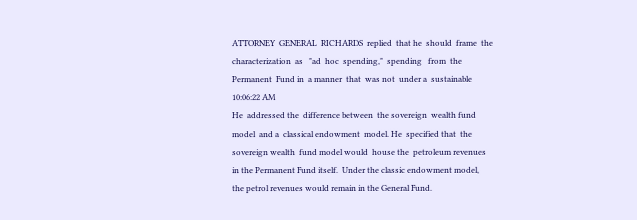ATTORNEY  GENERAL  RICHARDS  replied  that he  should  frame  the
characterization  as   "ad  hoc  spending,"  spending   from  the
Permanent  Fund in  a manner  that  was not  under a  sustainable
10:06:22 AM
He  addressed the  difference between  the sovereign  wealth fund
model  and a  classical endowment  model. He  specified that  the
sovereign wealth  fund model would  house the  petroleum revenues
in the Permanent Fund itself.  Under the classic endowment model,
the petrol revenues would remain in the General Fund.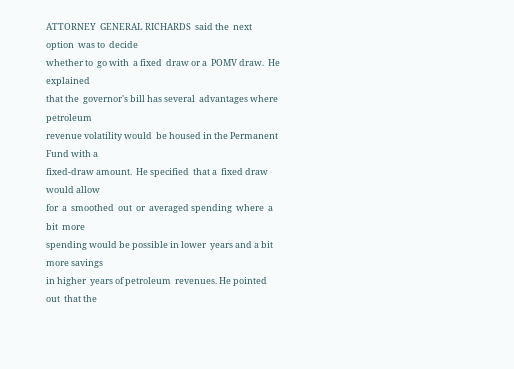ATTORNEY  GENERAL RICHARDS  said the  next option  was to  decide
whether to  go with  a fixed  draw or a  POMV draw.  He explained
that the  governor's bill has several  advantages where petroleum
revenue volatility would  be housed in the Permanent  Fund with a
fixed-draw amount.  He specified  that a  fixed draw  would allow
for  a  smoothed  out  or  averaged spending  where  a  bit  more
spending would be possible in lower  years and a bit more savings
in higher  years of petroleum  revenues. He pointed out  that the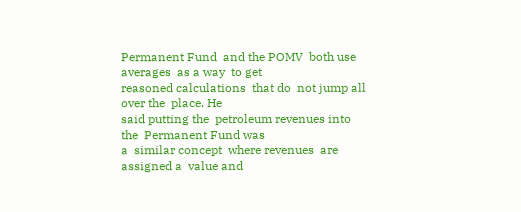Permanent Fund  and the POMV  both use averages  as a way  to get
reasoned calculations  that do  not jump all  over the  place. He
said putting the  petroleum revenues into the  Permanent Fund was
a  similar concept  where revenues  are  assigned a  value and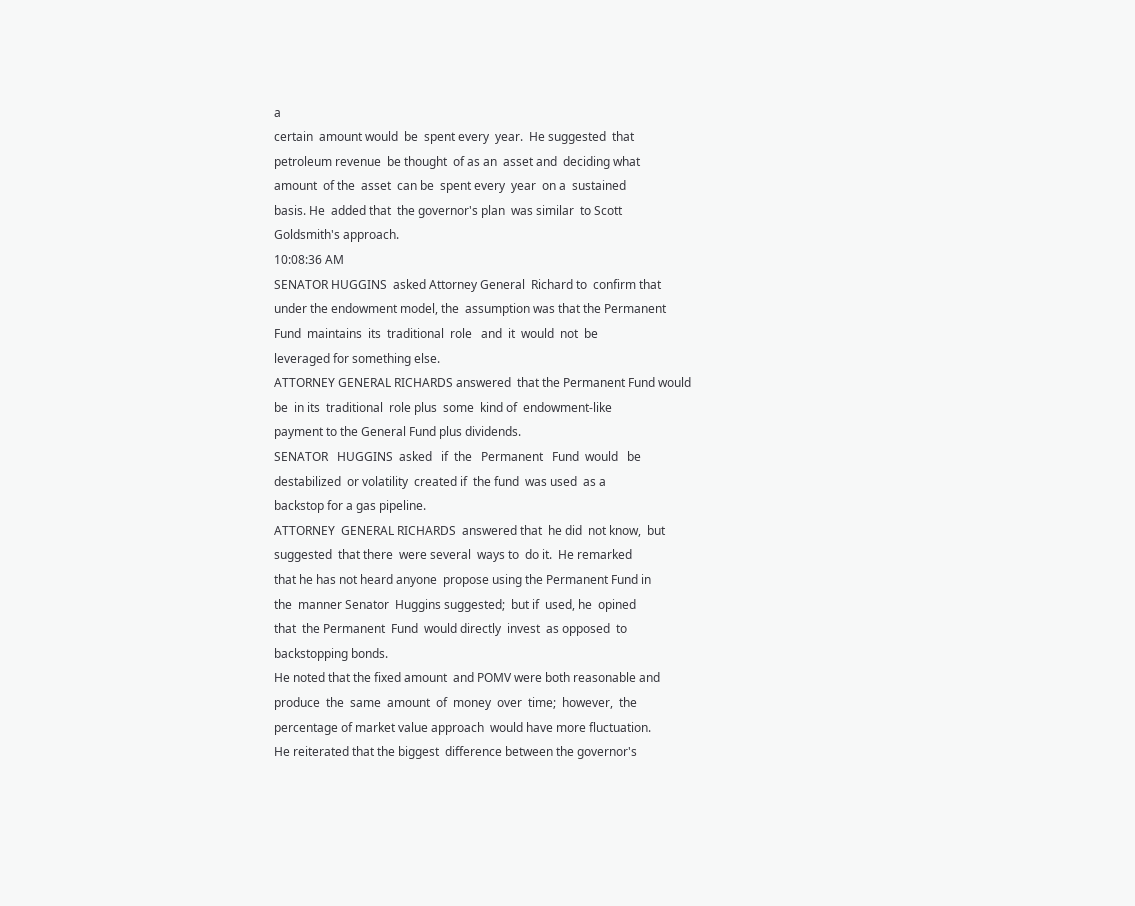a
certain  amount would  be  spent every  year.  He suggested  that
petroleum revenue  be thought  of as an  asset and  deciding what
amount  of the  asset  can be  spent every  year  on a  sustained
basis. He  added that  the governor's plan  was similar  to Scott
Goldsmith's approach.
10:08:36 AM
SENATOR HUGGINS  asked Attorney General  Richard to  confirm that
under the endowment model, the  assumption was that the Permanent
Fund  maintains  its  traditional  role   and  it  would  not  be
leveraged for something else.
ATTORNEY GENERAL RICHARDS answered  that the Permanent Fund would
be  in its  traditional  role plus  some  kind of  endowment-like
payment to the General Fund plus dividends.
SENATOR   HUGGINS  asked   if  the   Permanent   Fund  would   be
destabilized  or volatility  created if  the fund  was used  as a
backstop for a gas pipeline.
ATTORNEY  GENERAL RICHARDS  answered that  he did  not know,  but
suggested  that there  were several  ways to  do it.  He remarked
that he has not heard anyone  propose using the Permanent Fund in
the  manner Senator  Huggins suggested;  but if  used, he  opined
that  the Permanent  Fund  would directly  invest  as opposed  to
backstopping bonds.
He noted that the fixed amount  and POMV were both reasonable and
produce  the  same  amount  of  money  over  time;  however,  the
percentage of market value approach  would have more fluctuation.
He reiterated that the biggest  difference between the governor's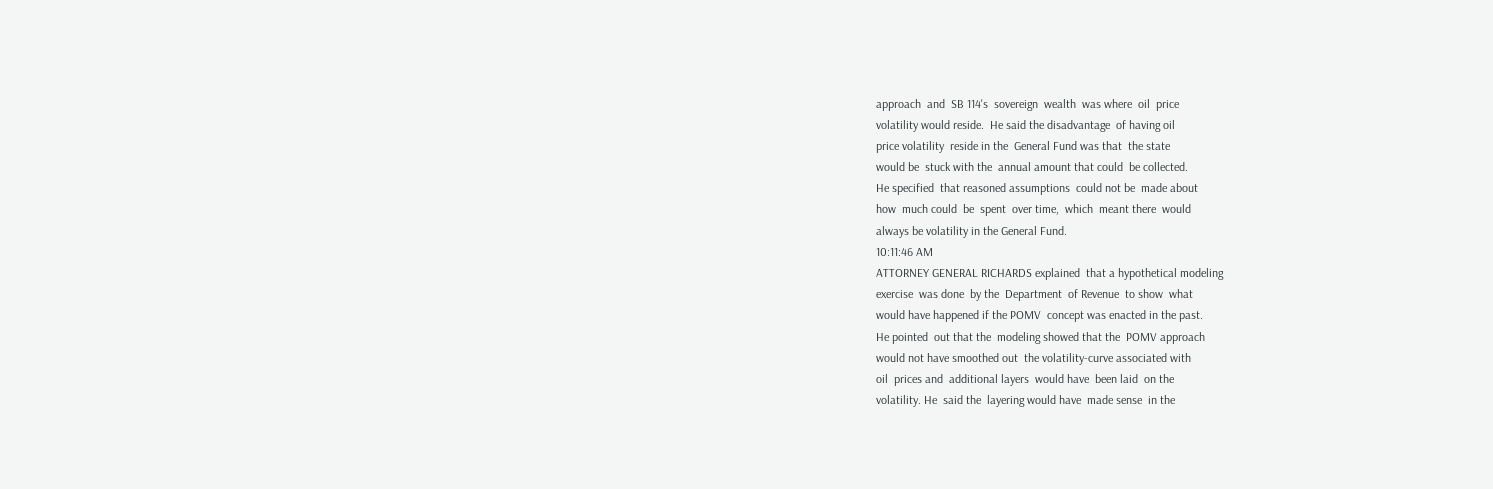approach  and  SB 114's  sovereign  wealth  was where  oil  price
volatility would reside.  He said the disadvantage  of having oil
price volatility  reside in the  General Fund was that  the state
would be  stuck with the  annual amount that could  be collected.
He specified  that reasoned assumptions  could not be  made about
how  much could  be  spent  over time,  which  meant there  would
always be volatility in the General Fund.
10:11:46 AM
ATTORNEY GENERAL RICHARDS explained  that a hypothetical modeling
exercise  was done  by the  Department  of Revenue  to show  what
would have happened if the POMV  concept was enacted in the past.
He pointed  out that the  modeling showed that the  POMV approach
would not have smoothed out  the volatility-curve associated with
oil  prices and  additional layers  would have  been laid  on the
volatility. He  said the  layering would have  made sense  in the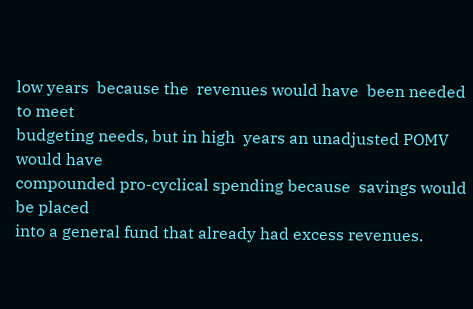low years  because the  revenues would have  been needed  to meet
budgeting needs, but in high  years an unadjusted POMV would have
compounded pro-cyclical spending because  savings would be placed
into a general fund that already had excess revenues.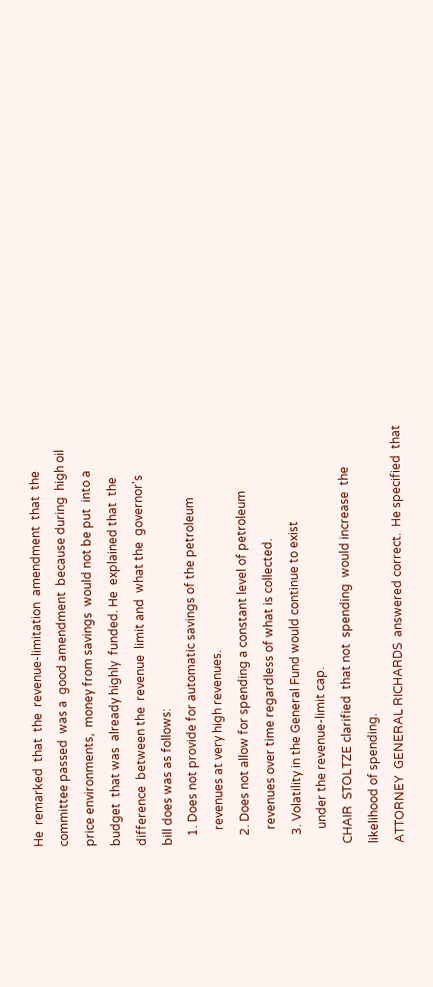He  remarked  that  the  revenue-limitation  amendment  that  the
committee passed  was a  good amendment  because during  high oil
price environments,  money from savings  would not be put  into a
budget  that was  already highly  funded. He  explained that  the
difference  between the  revenue  limit and  what the  governor's
bill does was as follows:
   1. Does not provide for automatic savings of the petroleum
     revenues at very high revenues.
   2. Does not allow for spending a constant level of petroleum
     revenues over time regardless of what is collected.
   3. Volatility in the General Fund would continue to exist
     under the revenue-limit cap.
CHAIR  STOLTZE clarified  that not  spending  would increase  the
likelihood of spending.
ATTORNEY  GENERAL RICHARDS  answered correct.  He specified  that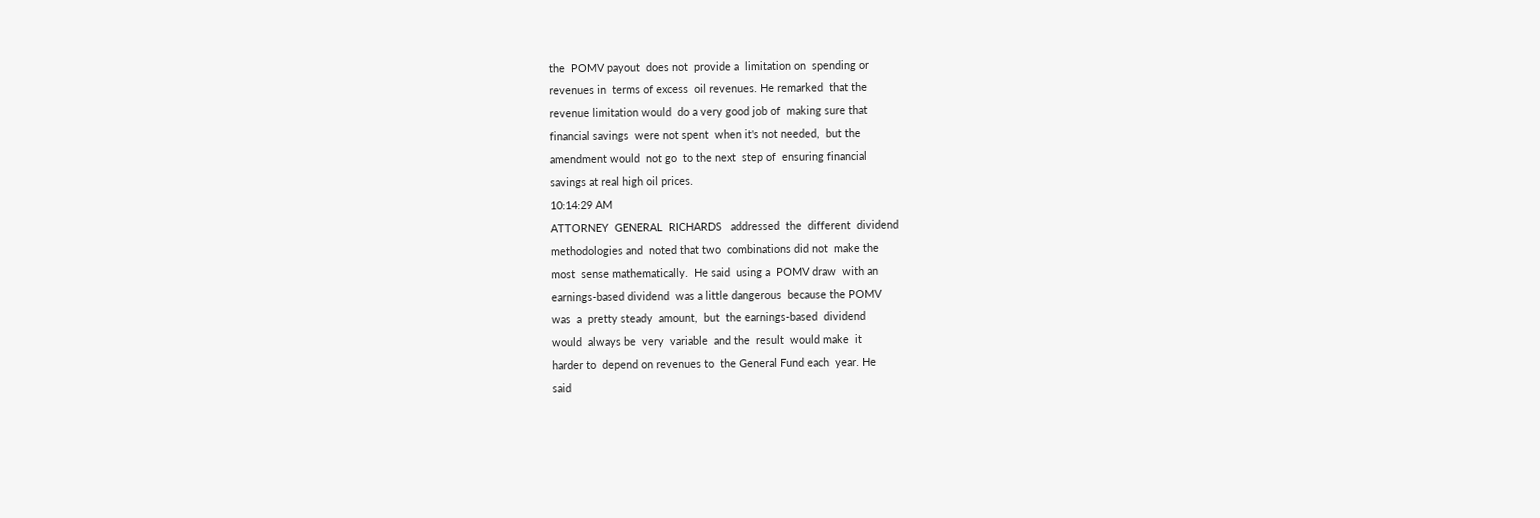the  POMV payout  does not  provide a  limitation on  spending or
revenues in  terms of excess  oil revenues. He remarked  that the
revenue limitation would  do a very good job of  making sure that
financial savings  were not spent  when it's not needed,  but the
amendment would  not go  to the next  step of  ensuring financial
savings at real high oil prices.
10:14:29 AM
ATTORNEY  GENERAL  RICHARDS   addressed  the  different  dividend
methodologies and  noted that two  combinations did not  make the
most  sense mathematically.  He said  using a  POMV draw  with an
earnings-based dividend  was a little dangerous  because the POMV
was  a  pretty steady  amount,  but  the earnings-based  dividend
would  always be  very  variable  and the  result  would make  it
harder to  depend on revenues to  the General Fund each  year. He
said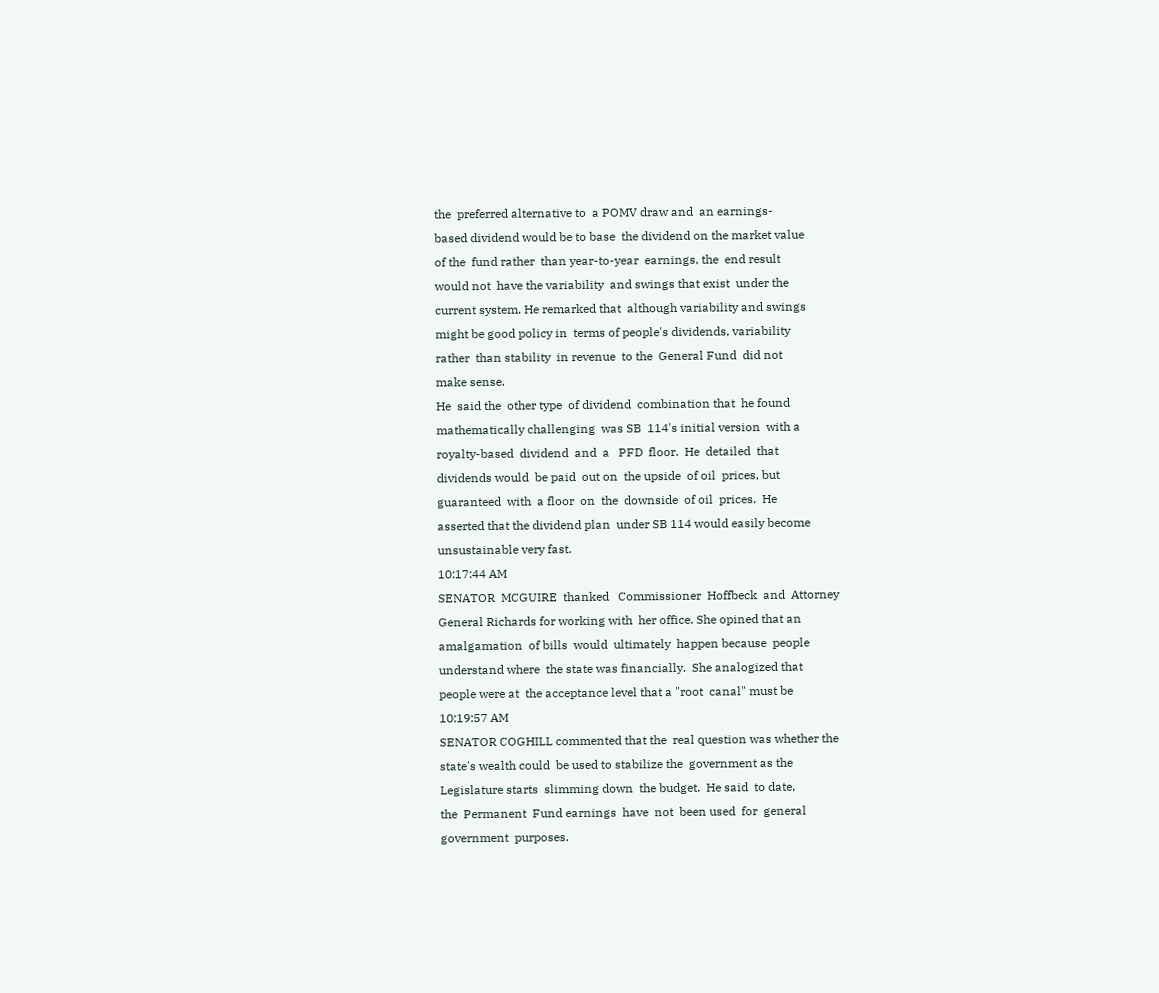the  preferred alternative to  a POMV draw and  an earnings-
based dividend would be to base  the dividend on the market value
of the  fund rather  than year-to-year  earnings, the  end result
would not  have the variability  and swings that exist  under the
current system. He remarked that  although variability and swings
might be good policy in  terms of people's dividends, variability
rather  than stability  in revenue  to the  General Fund  did not
make sense.
He  said the  other type  of dividend  combination that  he found
mathematically challenging  was SB  114's initial version  with a
royalty-based  dividend  and  a   PFD  floor.  He  detailed  that
dividends would  be paid  out on  the upside  of oil  prices, but
guaranteed  with  a floor  on  the  downside  of oil  prices.  He
asserted that the dividend plan  under SB 114 would easily become
unsustainable very fast.
10:17:44 AM
SENATOR  MCGUIRE  thanked   Commissioner  Hoffbeck  and  Attorney
General Richards for working with  her office. She opined that an
amalgamation  of bills  would  ultimately  happen because  people
understand where  the state was financially.  She analogized that
people were at  the acceptance level that a "root  canal" must be
10:19:57 AM
SENATOR COGHILL commented that the  real question was whether the
state's wealth could  be used to stabilize the  government as the
Legislature starts  slimming down  the budget.  He said  to date,
the  Permanent  Fund earnings  have  not  been used  for  general
government  purposes.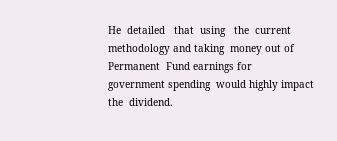He  detailed   that  using   the  current
methodology and taking  money out of Permanent  Fund earnings for
government spending  would highly impact the  dividend.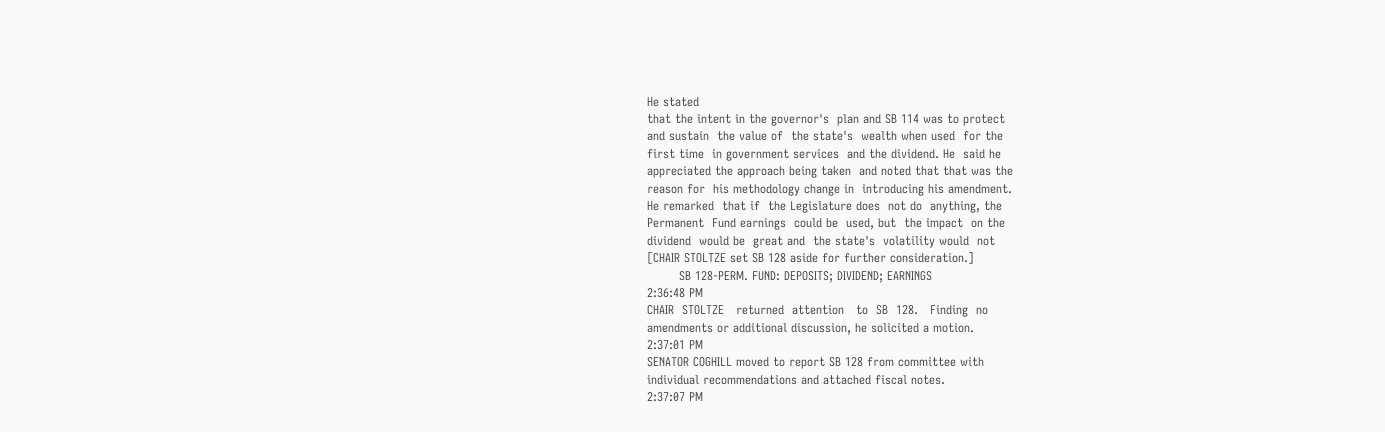He stated
that the intent in the governor's  plan and SB 114 was to protect
and sustain  the value of  the state's  wealth when used  for the
first time  in government services  and the dividend. He  said he
appreciated the approach being taken  and noted that that was the
reason for  his methodology change in  introducing his amendment.
He remarked  that if  the Legislature does  not do  anything, the
Permanent  Fund earnings  could be  used, but  the impact  on the
dividend  would be  great and  the state's  volatility would  not
[CHAIR STOLTZE set SB 128 aside for further consideration.]
        SB 128-PERM. FUND: DEPOSITS; DIVIDEND; EARNINGS
2:36:48 PM
CHAIR  STOLTZE   returned  attention   to  SB  128.   Finding  no
amendments or additional discussion, he solicited a motion.
2:37:01 PM
SENATOR COGHILL moved to report SB 128 from committee with
individual recommendations and attached fiscal notes.
2:37:07 PM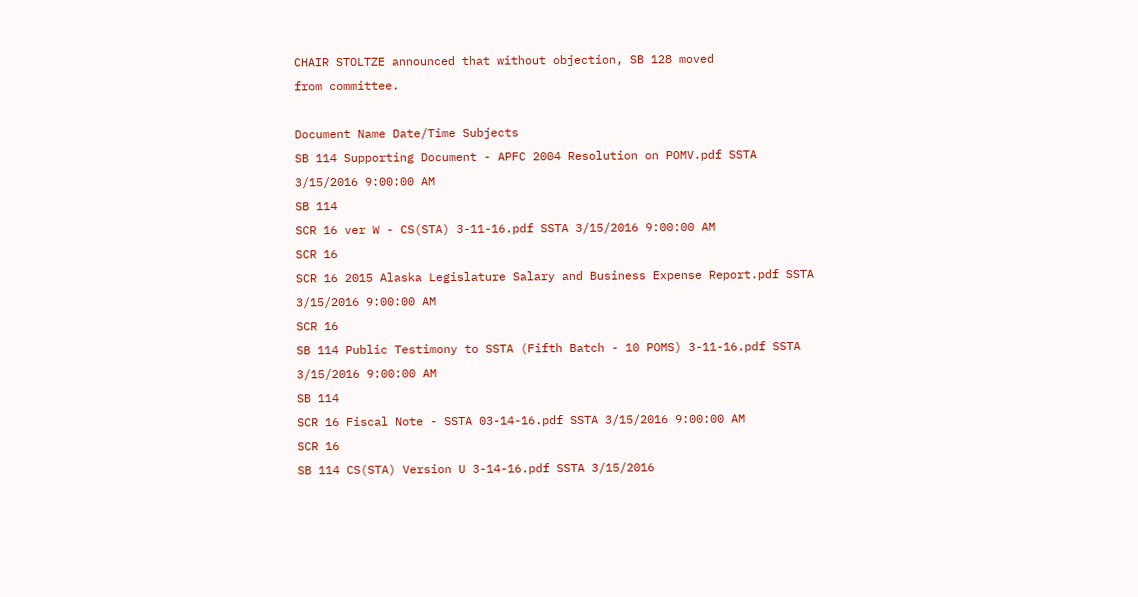CHAIR STOLTZE announced that without objection, SB 128 moved
from committee.

Document Name Date/Time Subjects
SB 114 Supporting Document - APFC 2004 Resolution on POMV.pdf SSTA 3/15/2016 9:00:00 AM
SB 114
SCR 16 ver W - CS(STA) 3-11-16.pdf SSTA 3/15/2016 9:00:00 AM
SCR 16
SCR 16 2015 Alaska Legislature Salary and Business Expense Report.pdf SSTA 3/15/2016 9:00:00 AM
SCR 16
SB 114 Public Testimony to SSTA (Fifth Batch - 10 POMS) 3-11-16.pdf SSTA 3/15/2016 9:00:00 AM
SB 114
SCR 16 Fiscal Note - SSTA 03-14-16.pdf SSTA 3/15/2016 9:00:00 AM
SCR 16
SB 114 CS(STA) Version U 3-14-16.pdf SSTA 3/15/2016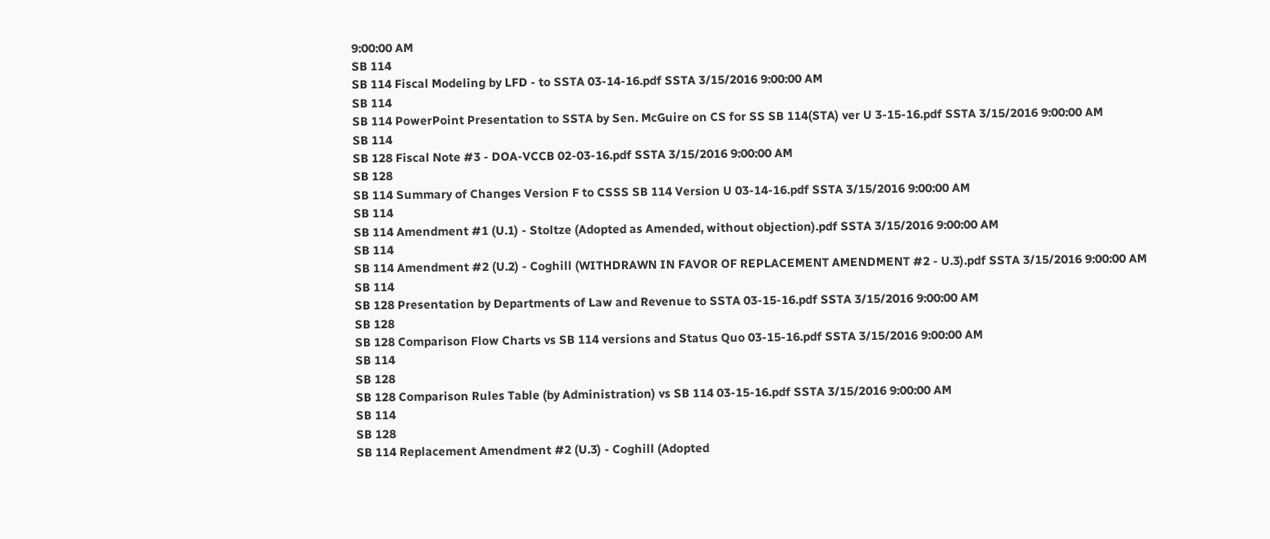9:00:00 AM
SB 114
SB 114 Fiscal Modeling by LFD - to SSTA 03-14-16.pdf SSTA 3/15/2016 9:00:00 AM
SB 114
SB 114 PowerPoint Presentation to SSTA by Sen. McGuire on CS for SS SB 114(STA) ver U 3-15-16.pdf SSTA 3/15/2016 9:00:00 AM
SB 114
SB 128 Fiscal Note #3 - DOA-VCCB 02-03-16.pdf SSTA 3/15/2016 9:00:00 AM
SB 128
SB 114 Summary of Changes Version F to CSSS SB 114 Version U 03-14-16.pdf SSTA 3/15/2016 9:00:00 AM
SB 114
SB 114 Amendment #1 (U.1) - Stoltze (Adopted as Amended, without objection).pdf SSTA 3/15/2016 9:00:00 AM
SB 114
SB 114 Amendment #2 (U.2) - Coghill (WITHDRAWN IN FAVOR OF REPLACEMENT AMENDMENT #2 - U.3).pdf SSTA 3/15/2016 9:00:00 AM
SB 114
SB 128 Presentation by Departments of Law and Revenue to SSTA 03-15-16.pdf SSTA 3/15/2016 9:00:00 AM
SB 128
SB 128 Comparison Flow Charts vs SB 114 versions and Status Quo 03-15-16.pdf SSTA 3/15/2016 9:00:00 AM
SB 114
SB 128
SB 128 Comparison Rules Table (by Administration) vs SB 114 03-15-16.pdf SSTA 3/15/2016 9:00:00 AM
SB 114
SB 128
SB 114 Replacement Amendment #2 (U.3) - Coghill (Adopted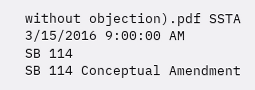without objection).pdf SSTA 3/15/2016 9:00:00 AM
SB 114
SB 114 Conceptual Amendment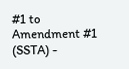#1 to Amendment #1 (SSTA) -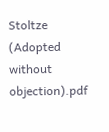Stoltze (Adopted without objection).pdf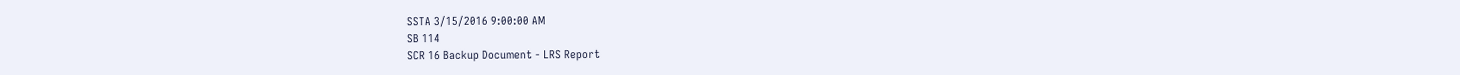SSTA 3/15/2016 9:00:00 AM
SB 114
SCR 16 Backup Document - LRS Report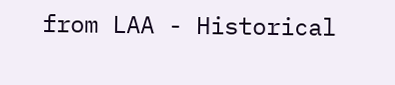from LAA - Historical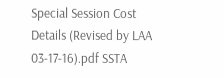Special Session Cost Details (Revised by LAA 03-17-16).pdf SSTA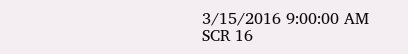3/15/2016 9:00:00 AM
SCR 16